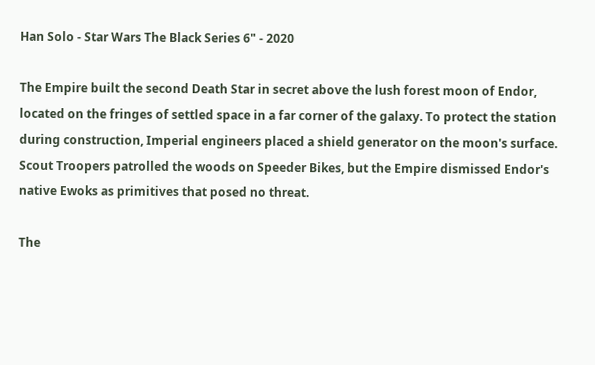Han Solo - Star Wars The Black Series 6" - 2020

The Empire built the second Death Star in secret above the lush forest moon of Endor, located on the fringes of settled space in a far corner of the galaxy. To protect the station during construction, Imperial engineers placed a shield generator on the moon's surface. Scout Troopers patrolled the woods on Speeder Bikes, but the Empire dismissed Endor's native Ewoks as primitives that posed no threat.

The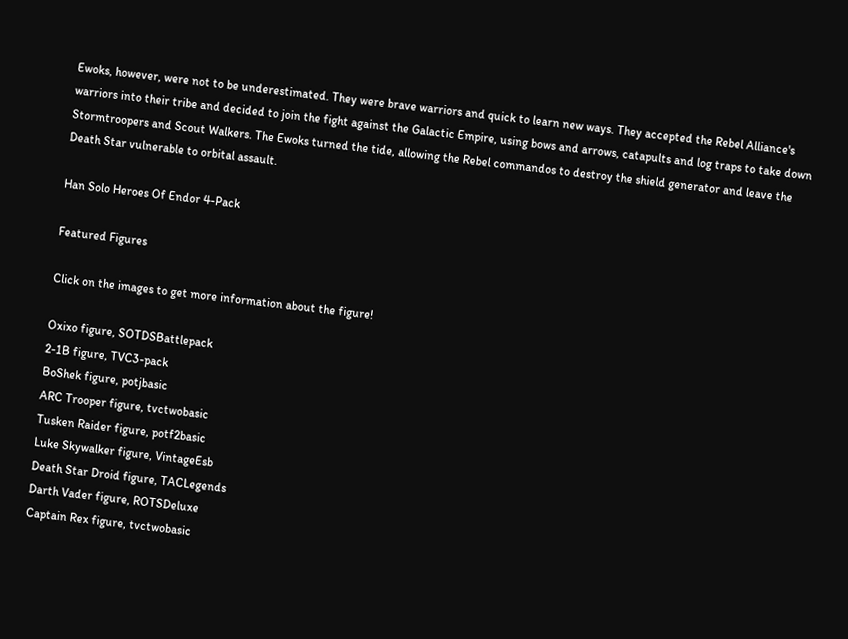Ewoks, however, were not to be underestimated. They were brave warriors and quick to learn new ways. They accepted the Rebel Alliance's warriors into their tribe and decided to join the fight against the Galactic Empire, using bows and arrows, catapults and log traps to take down Stormtroopers and Scout Walkers. The Ewoks turned the tide, allowing the Rebel commandos to destroy the shield generator and leave the Death Star vulnerable to orbital assault.

Han Solo Heroes Of Endor 4-Pack

Featured Figures

Click on the images to get more information about the figure!

Oxixo figure, SOTDSBattlepack
2-1B figure, TVC3-pack
BoShek figure, potjbasic
ARC Trooper figure, tvctwobasic
Tusken Raider figure, potf2basic
Luke Skywalker figure, VintageEsb
Death Star Droid figure, TACLegends
Darth Vader figure, ROTSDeluxe
Captain Rex figure, tvctwobasic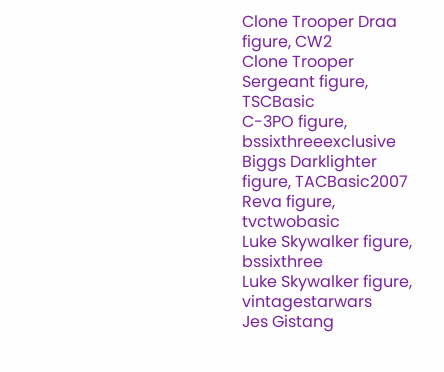Clone Trooper Draa figure, CW2
Clone Trooper Sergeant figure, TSCBasic
C-3PO figure, bssixthreeexclusive
Biggs Darklighter figure, TACBasic2007
Reva figure, tvctwobasic
Luke Skywalker figure, bssixthree
Luke Skywalker figure, vintagestarwars
Jes Gistang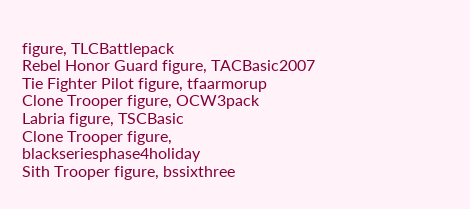figure, TLCBattlepack
Rebel Honor Guard figure, TACBasic2007
Tie Fighter Pilot figure, tfaarmorup
Clone Trooper figure, OCW3pack
Labria figure, TSCBasic
Clone Trooper figure, blackseriesphase4holiday
Sith Trooper figure, bssixthree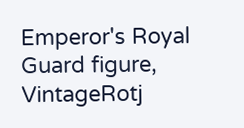Emperor's Royal Guard figure, VintageRotj